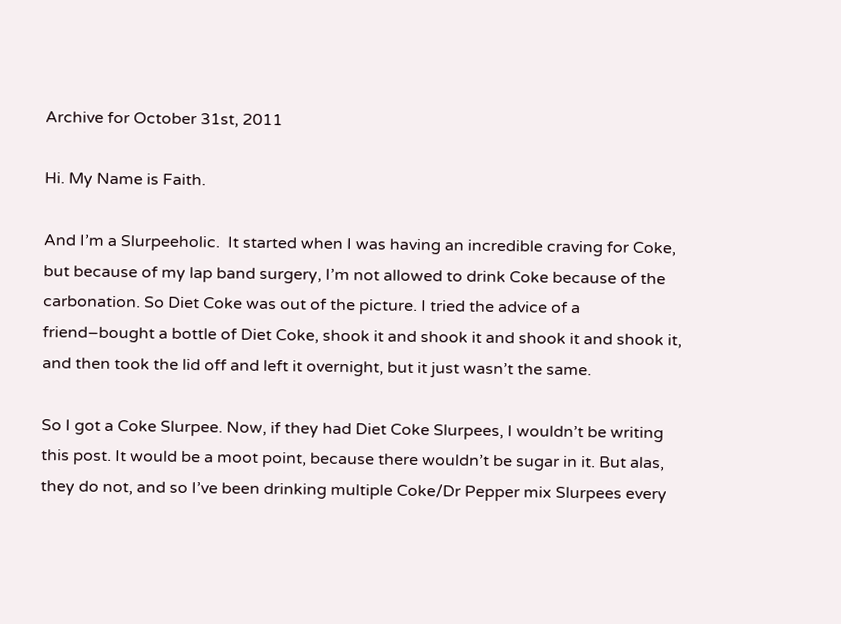Archive for October 31st, 2011

Hi. My Name is Faith.

And I’m a Slurpeeholic.  It started when I was having an incredible craving for Coke, but because of my lap band surgery, I’m not allowed to drink Coke because of the carbonation. So Diet Coke was out of the picture. I tried the advice of a friend–bought a bottle of Diet Coke, shook it and shook it and shook it and shook it, and then took the lid off and left it overnight, but it just wasn’t the same.

So I got a Coke Slurpee. Now, if they had Diet Coke Slurpees, I wouldn’t be writing this post. It would be a moot point, because there wouldn’t be sugar in it. But alas, they do not, and so I’ve been drinking multiple Coke/Dr Pepper mix Slurpees every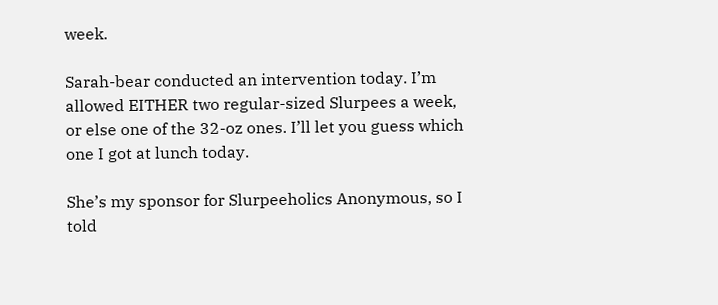week.

Sarah-bear conducted an intervention today. I’m allowed EITHER two regular-sized Slurpees a week, or else one of the 32-oz ones. I’ll let you guess which one I got at lunch today.

She’s my sponsor for Slurpeeholics Anonymous, so I told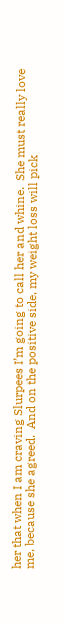her that when I am craving Slurpees I’m going to call her and whine.  She must really love me, because she agreed.  And on the positive side, my weight loss will pick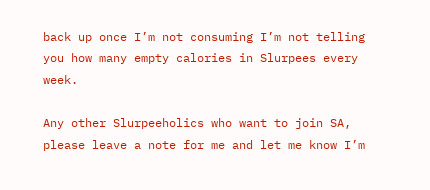back up once I’m not consuming I’m not telling you how many empty calories in Slurpees every week.

Any other Slurpeeholics who want to join SA, please leave a note for me and let me know I’m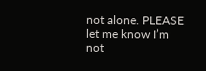not alone. PLEASE let me know I’m not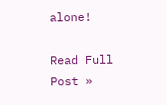alone!

Read Full Post »